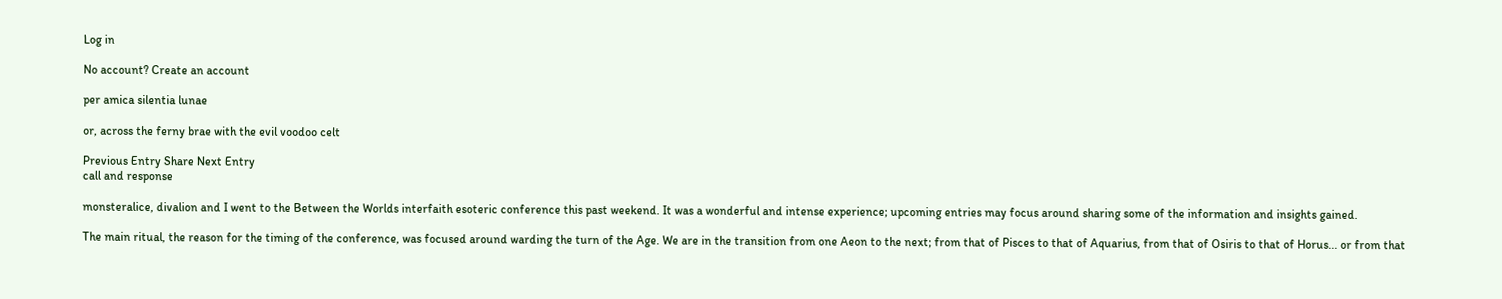Log in

No account? Create an account

per amica silentia lunae

or, across the ferny brae with the evil voodoo celt

Previous Entry Share Next Entry
call and response

monsteralice, divalion and I went to the Between the Worlds interfaith esoteric conference this past weekend. It was a wonderful and intense experience; upcoming entries may focus around sharing some of the information and insights gained.

The main ritual, the reason for the timing of the conference, was focused around warding the turn of the Age. We are in the transition from one Aeon to the next; from that of Pisces to that of Aquarius, from that of Osiris to that of Horus... or from that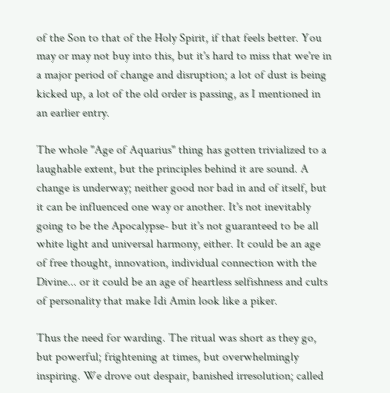of the Son to that of the Holy Spirit, if that feels better. You may or may not buy into this, but it's hard to miss that we're in a major period of change and disruption; a lot of dust is being kicked up, a lot of the old order is passing, as I mentioned in an earlier entry.

The whole "Age of Aquarius" thing has gotten trivialized to a laughable extent, but the principles behind it are sound. A change is underway; neither good nor bad in and of itself, but it can be influenced one way or another. It's not inevitably going to be the Apocalypse- but it's not guaranteed to be all white light and universal harmony, either. It could be an age of free thought, innovation, individual connection with the Divine... or it could be an age of heartless selfishness and cults of personality that make Idi Amin look like a piker.

Thus the need for warding. The ritual was short as they go, but powerful; frightening at times, but overwhelmingly inspiring. We drove out despair, banished irresolution; called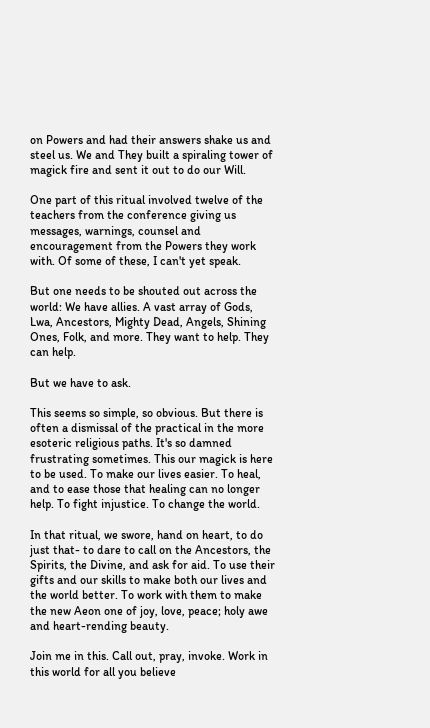on Powers and had their answers shake us and steel us. We and They built a spiraling tower of magick fire and sent it out to do our Will.

One part of this ritual involved twelve of the teachers from the conference giving us messages, warnings, counsel and encouragement from the Powers they work with. Of some of these, I can't yet speak.

But one needs to be shouted out across the world: We have allies. A vast array of Gods, Lwa, Ancestors, Mighty Dead, Angels, Shining Ones, Folk, and more. They want to help. They can help.

But we have to ask.

This seems so simple, so obvious. But there is often a dismissal of the practical in the more esoteric religious paths. It's so damned frustrating sometimes. This our magick is here to be used. To make our lives easier. To heal, and to ease those that healing can no longer help. To fight injustice. To change the world.

In that ritual, we swore, hand on heart, to do just that- to dare to call on the Ancestors, the Spirits, the Divine, and ask for aid. To use their gifts and our skills to make both our lives and the world better. To work with them to make the new Aeon one of joy, love, peace; holy awe and heart-rending beauty.

Join me in this. Call out, pray, invoke. Work in this world for all you believe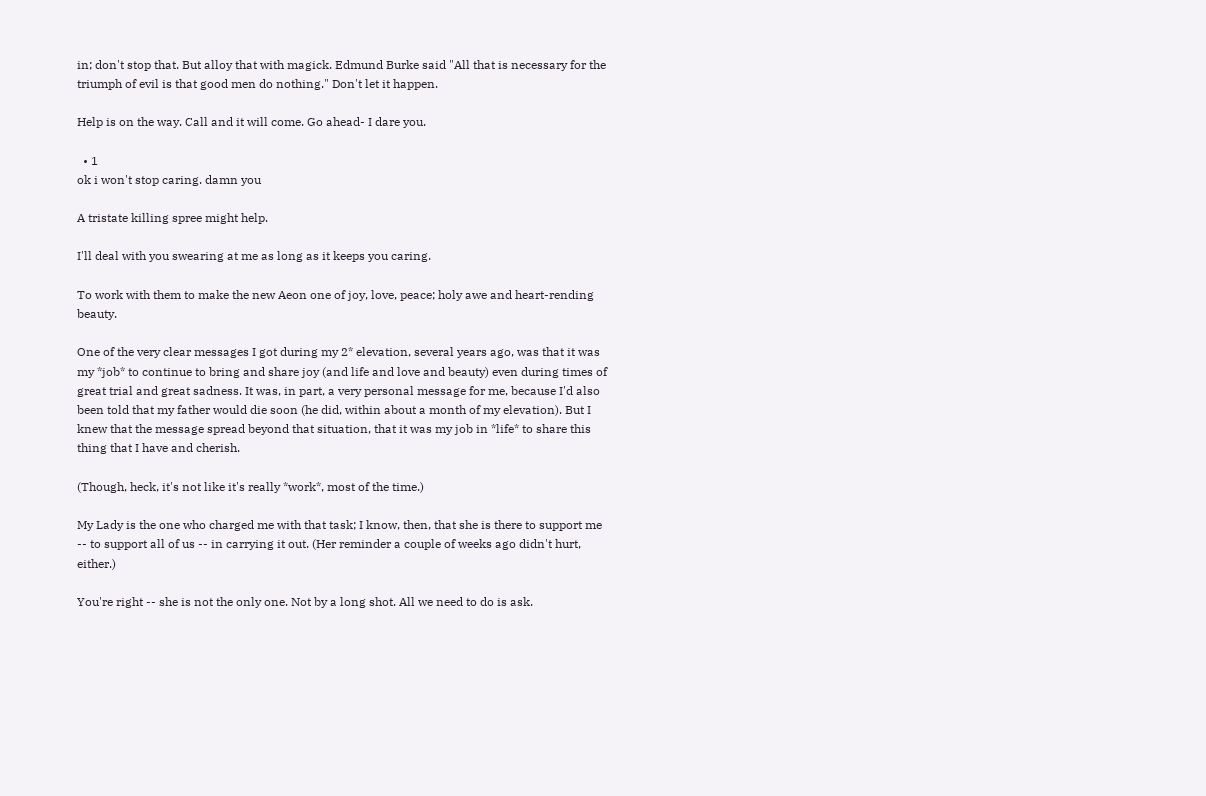in; don't stop that. But alloy that with magick. Edmund Burke said "All that is necessary for the triumph of evil is that good men do nothing." Don't let it happen.

Help is on the way. Call and it will come. Go ahead- I dare you.

  • 1
ok i won't stop caring. damn you

A tristate killing spree might help.

I'll deal with you swearing at me as long as it keeps you caring.

To work with them to make the new Aeon one of joy, love, peace; holy awe and heart-rending beauty.

One of the very clear messages I got during my 2* elevation, several years ago, was that it was my *job* to continue to bring and share joy (and life and love and beauty) even during times of great trial and great sadness. It was, in part, a very personal message for me, because I'd also been told that my father would die soon (he did, within about a month of my elevation). But I knew that the message spread beyond that situation, that it was my job in *life* to share this thing that I have and cherish.

(Though, heck, it's not like it's really *work*, most of the time.)

My Lady is the one who charged me with that task; I know, then, that she is there to support me -- to support all of us -- in carrying it out. (Her reminder a couple of weeks ago didn't hurt, either.)

You're right -- she is not the only one. Not by a long shot. All we need to do is ask.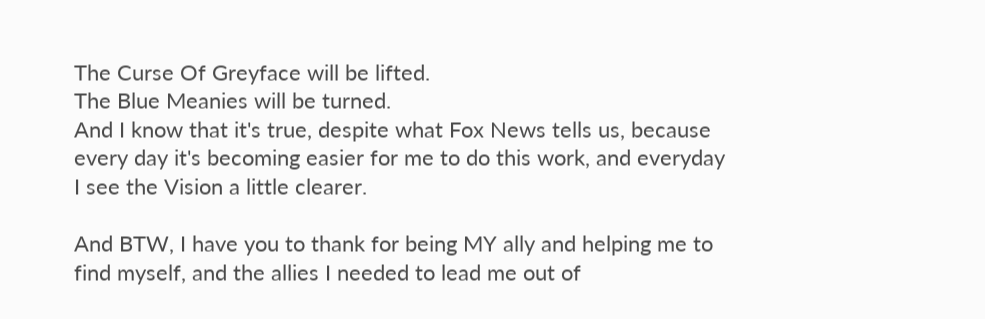The Curse Of Greyface will be lifted.
The Blue Meanies will be turned.
And I know that it's true, despite what Fox News tells us, because every day it's becoming easier for me to do this work, and everyday I see the Vision a little clearer.

And BTW, I have you to thank for being MY ally and helping me to find myself, and the allies I needed to lead me out of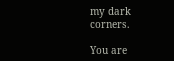my dark corners.

You are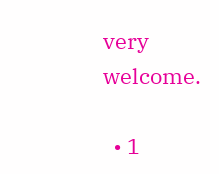very welcome.

  • 1